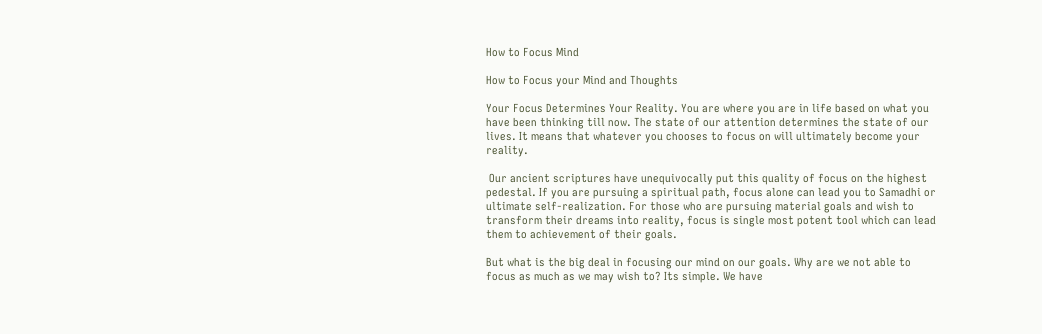How to Focus Mind

How to Focus your Mind and Thoughts

Your Focus Determines Your Reality. You are where you are in life based on what you have been thinking till now. The state of our attention determines the state of our lives. It means that whatever you chooses to focus on will ultimately become your reality.

 Our ancient scriptures have unequivocally put this quality of focus on the highest pedestal. If you are pursuing a spiritual path, focus alone can lead you to Samadhi or ultimate self-realization. For those who are pursuing material goals and wish to transform their dreams into reality, focus is single most potent tool which can lead them to achievement of their goals.

But what is the big deal in focusing our mind on our goals. Why are we not able to focus as much as we may wish to? Its simple. We have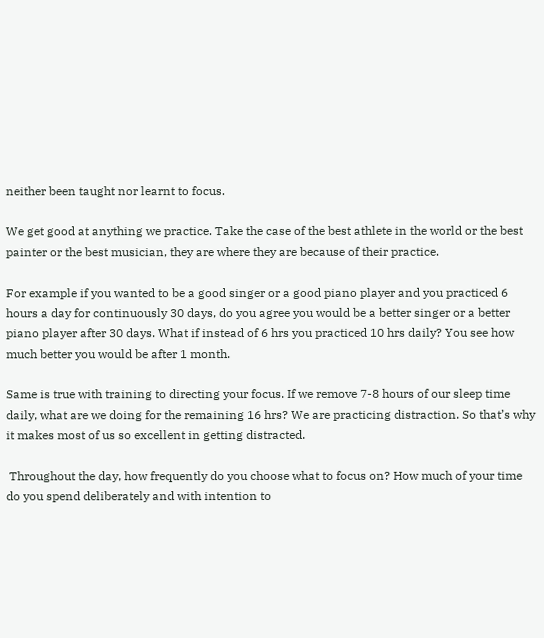neither been taught nor learnt to focus.

We get good at anything we practice. Take the case of the best athlete in the world or the best painter or the best musician, they are where they are because of their practice.

For example if you wanted to be a good singer or a good piano player and you practiced 6 hours a day for continuously 30 days, do you agree you would be a better singer or a better piano player after 30 days. What if instead of 6 hrs you practiced 10 hrs daily? You see how much better you would be after 1 month.

Same is true with training to directing your focus. If we remove 7-8 hours of our sleep time daily, what are we doing for the remaining 16 hrs? We are practicing distraction. So that’s why it makes most of us so excellent in getting distracted.

 Throughout the day, how frequently do you choose what to focus on? How much of your time do you spend deliberately and with intention to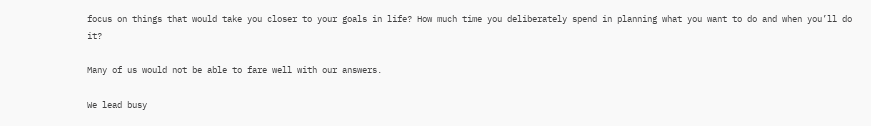focus on things that would take you closer to your goals in life? How much time you deliberately spend in planning what you want to do and when you’ll do it?

Many of us would not be able to fare well with our answers.

We lead busy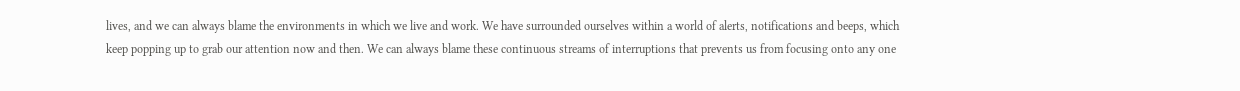lives, and we can always blame the environments in which we live and work. We have surrounded ourselves within a world of alerts, notifications and beeps, which keep popping up to grab our attention now and then. We can always blame these continuous streams of interruptions that prevents us from focusing onto any one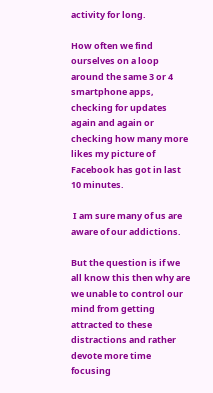activity for long.

How often we find ourselves on a loop around the same 3 or 4 smartphone apps, checking for updates again and again or checking how many more likes my picture of Facebook has got in last 10 minutes.

 I am sure many of us are aware of our addictions.

But the question is if we all know this then why are we unable to control our mind from getting attracted to these distractions and rather devote more time focusing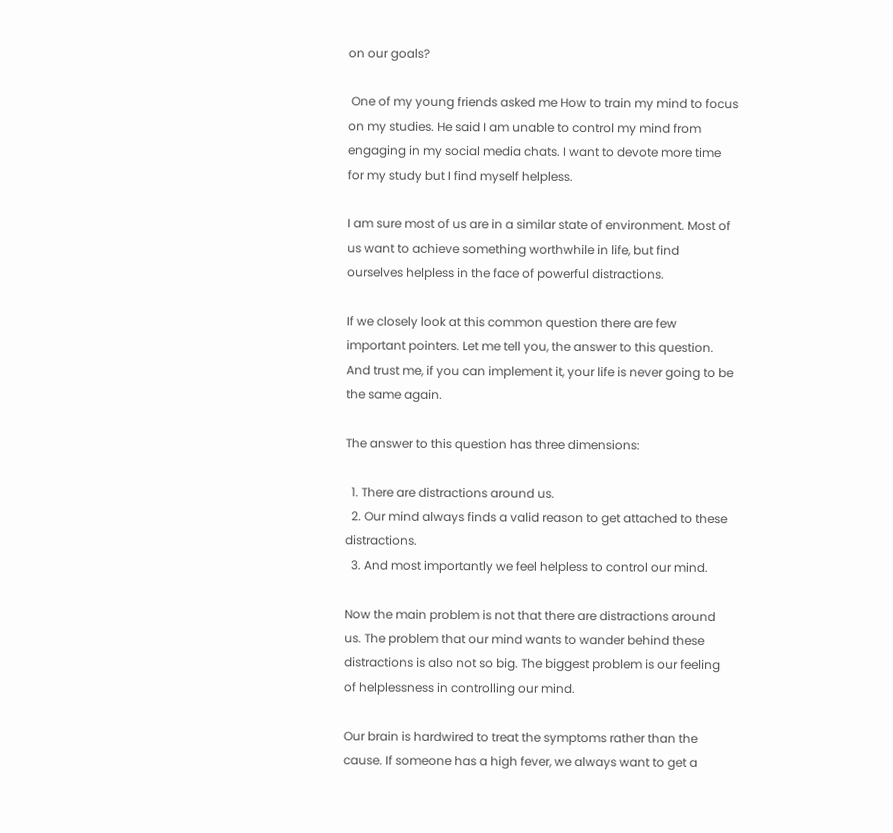on our goals?

 One of my young friends asked me How to train my mind to focus on my studies. He said I am unable to control my mind from engaging in my social media chats. I want to devote more time for my study but I find myself helpless.

I am sure most of us are in a similar state of environment. Most of us want to achieve something worthwhile in life, but find ourselves helpless in the face of powerful distractions.

If we closely look at this common question there are few important pointers. Let me tell you, the answer to this question. And trust me, if you can implement it, your life is never going to be the same again.

The answer to this question has three dimensions:

  1. There are distractions around us.
  2. Our mind always finds a valid reason to get attached to these distractions.
  3. And most importantly we feel helpless to control our mind.

Now the main problem is not that there are distractions around us. The problem that our mind wants to wander behind these distractions is also not so big. The biggest problem is our feeling of helplessness in controlling our mind.

Our brain is hardwired to treat the symptoms rather than the cause. If someone has a high fever, we always want to get a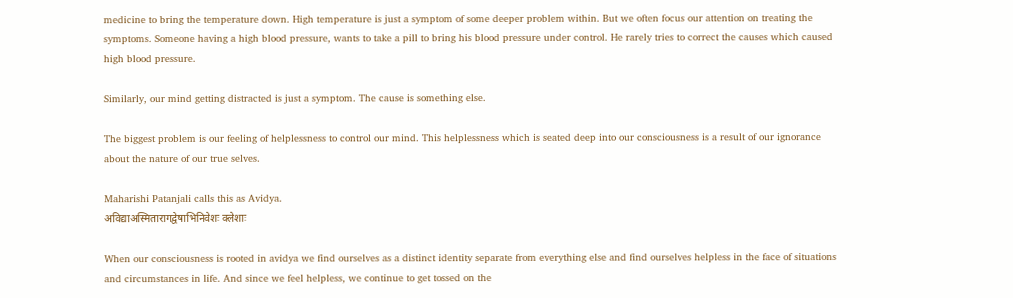medicine to bring the temperature down. High temperature is just a symptom of some deeper problem within. But we often focus our attention on treating the symptoms. Someone having a high blood pressure, wants to take a pill to bring his blood pressure under control. He rarely tries to correct the causes which caused high blood pressure.

Similarly, our mind getting distracted is just a symptom. The cause is something else.

The biggest problem is our feeling of helplessness to control our mind. This helplessness which is seated deep into our consciousness is a result of our ignorance about the nature of our true selves.

Maharishi Patanjali calls this as Avidya.
अविद्याअस्मितारागद्वेषाभिनिवेशः क्लेशाः

When our consciousness is rooted in avidya we find ourselves as a distinct identity separate from everything else and find ourselves helpless in the face of situations and circumstances in life. And since we feel helpless, we continue to get tossed on the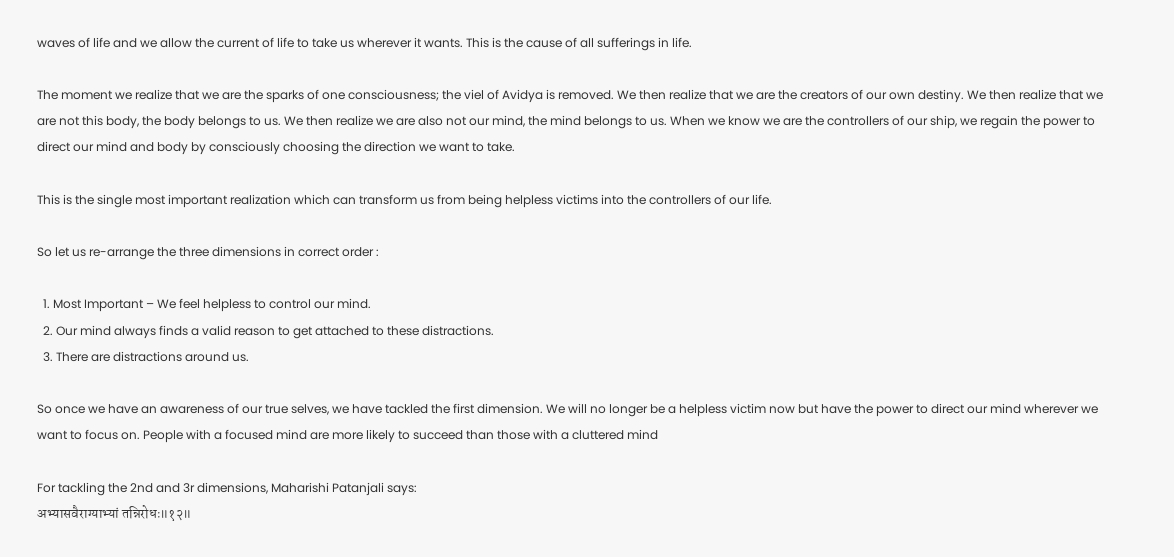waves of life and we allow the current of life to take us wherever it wants. This is the cause of all sufferings in life.

The moment we realize that we are the sparks of one consciousness; the viel of Avidya is removed. We then realize that we are the creators of our own destiny. We then realize that we are not this body, the body belongs to us. We then realize we are also not our mind, the mind belongs to us. When we know we are the controllers of our ship, we regain the power to direct our mind and body by consciously choosing the direction we want to take.

This is the single most important realization which can transform us from being helpless victims into the controllers of our life.

So let us re-arrange the three dimensions in correct order :

  1. Most Important – We feel helpless to control our mind.
  2. Our mind always finds a valid reason to get attached to these distractions.
  3. There are distractions around us.

So once we have an awareness of our true selves, we have tackled the first dimension. We will no longer be a helpless victim now but have the power to direct our mind wherever we want to focus on. People with a focused mind are more likely to succeed than those with a cluttered mind

For tackling the 2nd and 3r dimensions, Maharishi Patanjali says:
अभ्यासवैराग्याभ्यां तन्निरोधः॥१२॥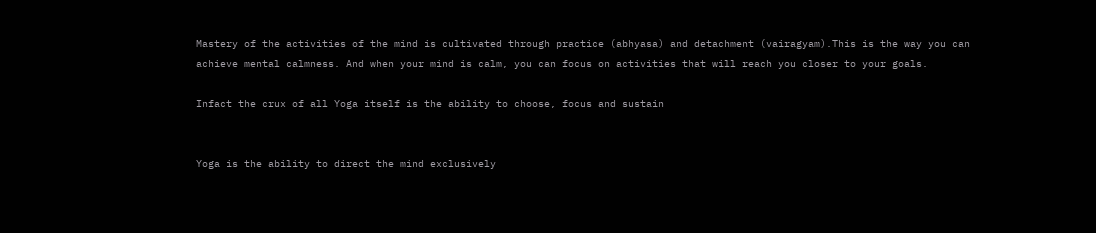Mastery of the activities of the mind is cultivated through practice (abhyasa) and detachment (vairagyam).This is the way you can achieve mental calmness. And when your mind is calm, you can focus on activities that will reach you closer to your goals.

Infact the crux of all Yoga itself is the ability to choose, focus and sustain


Yoga is the ability to direct the mind exclusively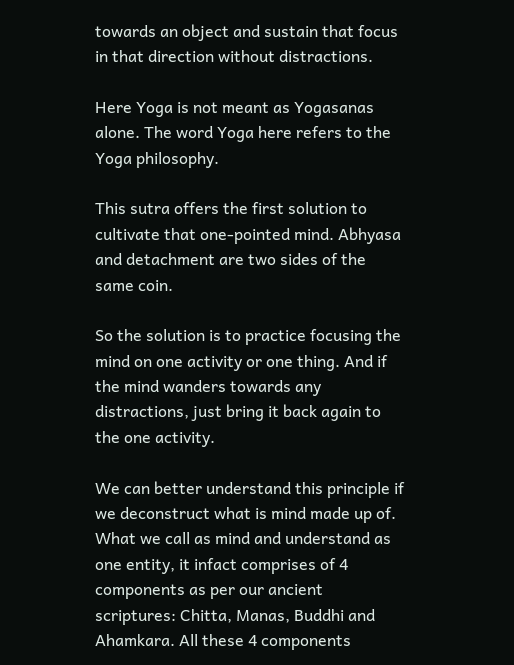towards an object and sustain that focus in that direction without distractions.

Here Yoga is not meant as Yogasanas alone. The word Yoga here refers to the Yoga philosophy.

This sutra offers the first solution to cultivate that one-pointed mind. Abhyasa and detachment are two sides of the same coin.

So the solution is to practice focusing the mind on one activity or one thing. And if the mind wanders towards any distractions, just bring it back again to the one activity.

We can better understand this principle if we deconstruct what is mind made up of. What we call as mind and understand as one entity, it infact comprises of 4 components as per our ancient scriptures: Chitta, Manas, Buddhi and Ahamkara. All these 4 components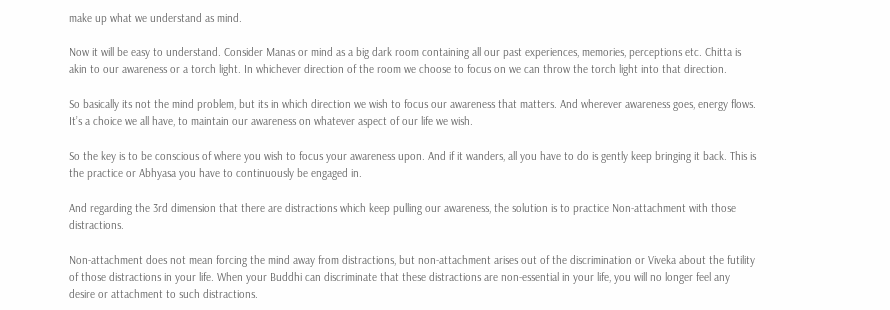make up what we understand as mind.

Now it will be easy to understand. Consider Manas or mind as a big dark room containing all our past experiences, memories, perceptions etc. Chitta is akin to our awareness or a torch light. In whichever direction of the room we choose to focus on we can throw the torch light into that direction.

So basically its not the mind problem, but its in which direction we wish to focus our awareness that matters. And wherever awareness goes, energy flows. It’s a choice we all have, to maintain our awareness on whatever aspect of our life we wish.

So the key is to be conscious of where you wish to focus your awareness upon. And if it wanders, all you have to do is gently keep bringing it back. This is the practice or Abhyasa you have to continuously be engaged in.

And regarding the 3rd dimension that there are distractions which keep pulling our awareness, the solution is to practice Non-attachment with those distractions.

Non-attachment does not mean forcing the mind away from distractions, but non-attachment arises out of the discrimination or Viveka about the futility of those distractions in your life. When your Buddhi can discriminate that these distractions are non-essential in your life, you will no longer feel any desire or attachment to such distractions.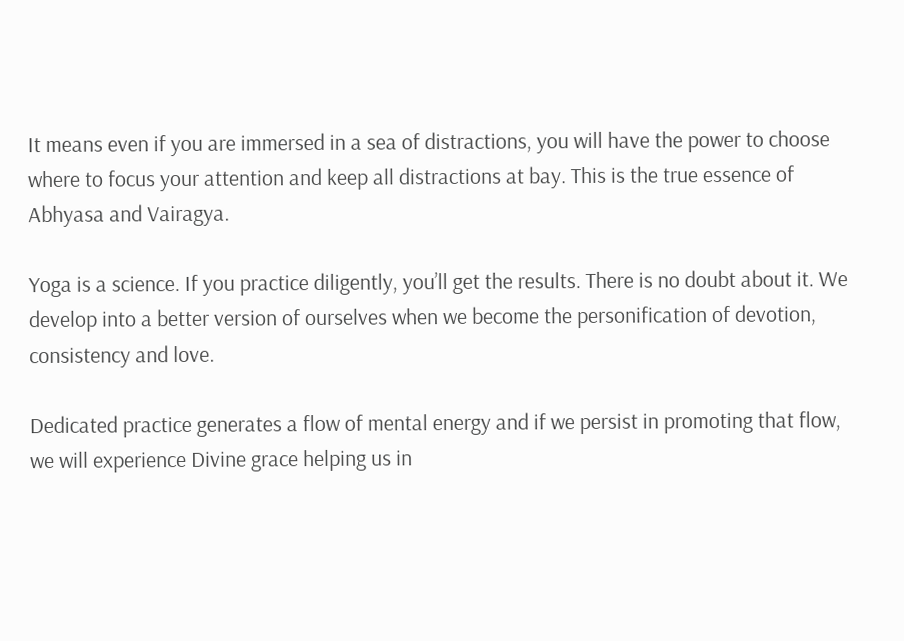It means even if you are immersed in a sea of distractions, you will have the power to choose where to focus your attention and keep all distractions at bay. This is the true essence of Abhyasa and Vairagya.

Yoga is a science. If you practice diligently, you’ll get the results. There is no doubt about it. We develop into a better version of ourselves when we become the personification of devotion, consistency and love.

Dedicated practice generates a flow of mental energy and if we persist in promoting that flow, we will experience Divine grace helping us in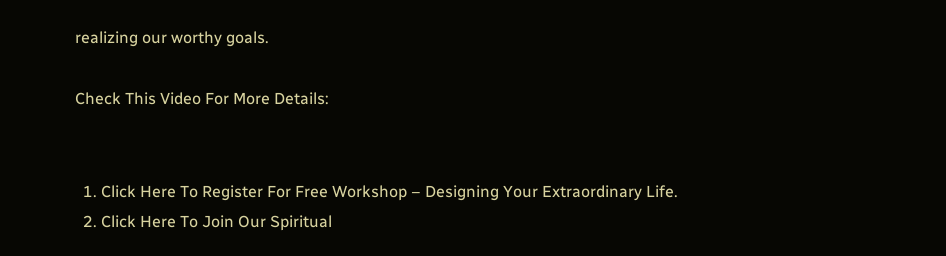realizing our worthy goals.

Check This Video For More Details:


  1. Click Here To Register For Free Workshop – Designing Your Extraordinary Life.
  2. Click Here To Join Our Spiritual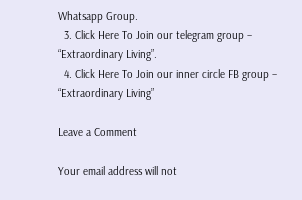Whatsapp Group.
  3. Click Here To Join our telegram group – “Extraordinary Living”.
  4. Click Here To Join our inner circle FB group – “Extraordinary Living”

Leave a Comment

Your email address will not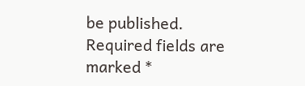be published. Required fields are marked *